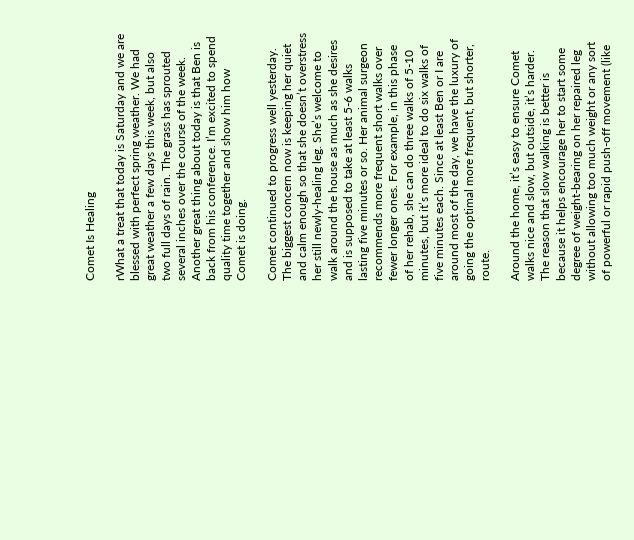Comet Is Healing

rWhat a treat that today is Saturday and we are blessed with perfect spring weather. We had great weather a few days this week, but also two full days of rain. The grass has sprouted several inches over the course of the week. Another great thing about today is that Ben is back from his conference. I’m excited to spend quality time together and show him how Comet is doing.

Comet continued to progress well yesterday. The biggest concern now is keeping her quiet and calm enough so that she doesn’t overstress her still newly-healing leg. She’s welcome to walk around the house as much as she desires and is supposed to take at least 5-6 walks lasting five minutes or so. Her animal surgeon recommends more frequent short walks over fewer longer ones. For example, in this phase of her rehab, she can do three walks of 5-10 minutes, but it’s more ideal to do six walks of five minutes each. Since at least Ben or I are around most of the day, we have the luxury of going the optimal more frequent, but shorter, route.

Around the home, it’s easy to ensure Comet walks nice and slow, but outside, it’s harder. The reason that slow walking is better is because it helps encourage her to start some degree of weight-bearing on her repaired leg without allowing too much weight or any sort of powerful or rapid push-off movement (like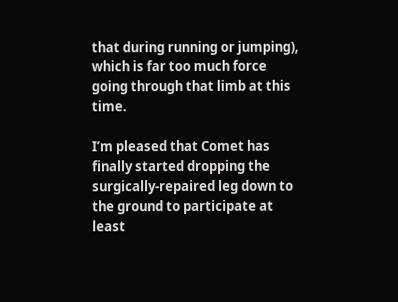that during running or jumping), which is far too much force going through that limb at this time.

I’m pleased that Comet has finally started dropping the surgically-repaired leg down to the ground to participate at least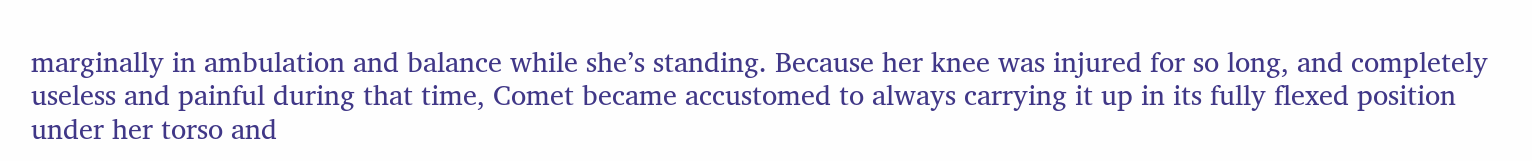marginally in ambulation and balance while she’s standing. Because her knee was injured for so long, and completely useless and painful during that time, Comet became accustomed to always carrying it up in its fully flexed position under her torso and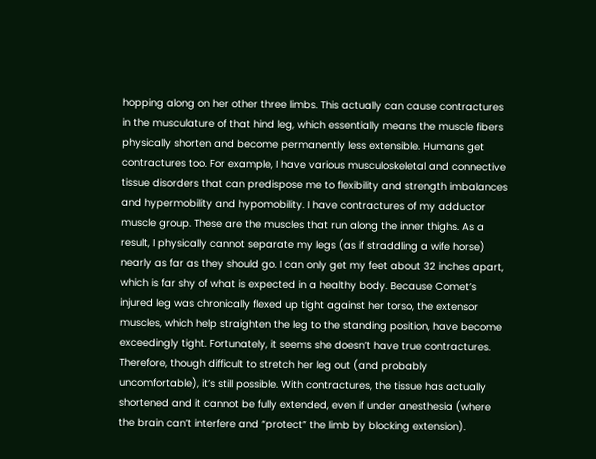hopping along on her other three limbs. This actually can cause contractures in the musculature of that hind leg, which essentially means the muscle fibers physically shorten and become permanently less extensible. Humans get contractures too. For example, I have various musculoskeletal and connective tissue disorders that can predispose me to flexibility and strength imbalances and hypermobility and hypomobility. I have contractures of my adductor muscle group. These are the muscles that run along the inner thighs. As a result, I physically cannot separate my legs (as if straddling a wife horse) nearly as far as they should go. I can only get my feet about 32 inches apart, which is far shy of what is expected in a healthy body. Because Comet’s injured leg was chronically flexed up tight against her torso, the extensor muscles, which help straighten the leg to the standing position, have become exceedingly tight. Fortunately, it seems she doesn’t have true contractures. Therefore, though difficult to stretch her leg out (and probably uncomfortable), it’s still possible. With contractures, the tissue has actually shortened and it cannot be fully extended, even if under anesthesia (where the brain can’t interfere and “protect” the limb by blocking extension).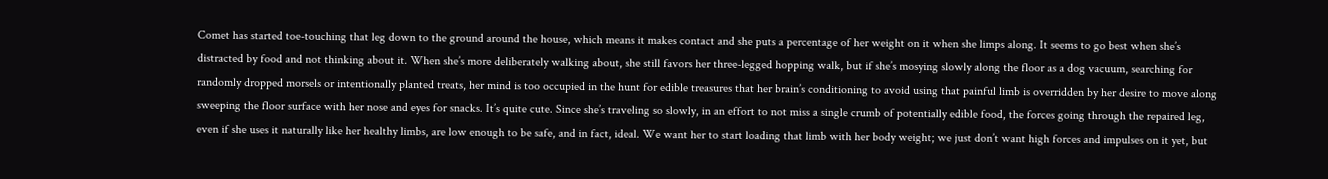Comet has started toe-touching that leg down to the ground around the house, which means it makes contact and she puts a percentage of her weight on it when she limps along. It seems to go best when she’s distracted by food and not thinking about it. When she’s more deliberately walking about, she still favors her three-legged hopping walk, but if she’s mosying slowly along the floor as a dog vacuum, searching for randomly dropped morsels or intentionally planted treats, her mind is too occupied in the hunt for edible treasures that her brain’s conditioning to avoid using that painful limb is overridden by her desire to move along sweeping the floor surface with her nose and eyes for snacks. It’s quite cute. Since she’s traveling so slowly, in an effort to not miss a single crumb of potentially edible food, the forces going through the repaired leg, even if she uses it naturally like her healthy limbs, are low enough to be safe, and in fact, ideal. We want her to start loading that limb with her body weight; we just don’t want high forces and impulses on it yet, but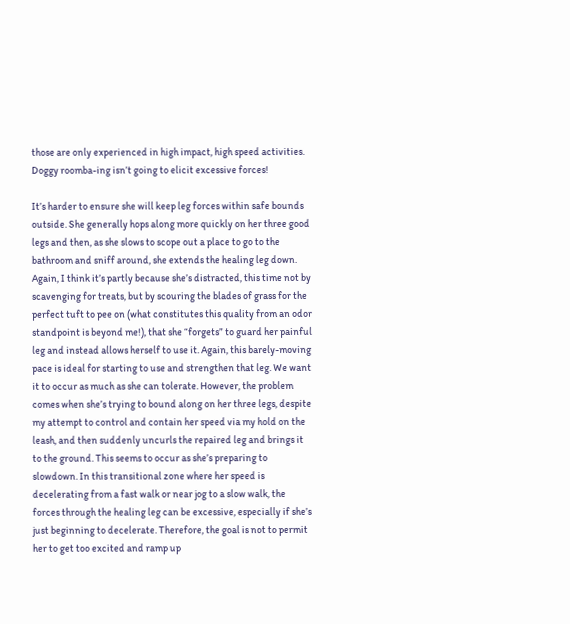those are only experienced in high impact, high speed activities. Doggy roomba-ing isn’t going to elicit excessive forces!

It’s harder to ensure she will keep leg forces within safe bounds outside. She generally hops along more quickly on her three good legs and then, as she slows to scope out a place to go to the bathroom and sniff around, she extends the healing leg down. Again, I think it’s partly because she’s distracted, this time not by scavenging for treats, but by scouring the blades of grass for the perfect tuft to pee on (what constitutes this quality from an odor standpoint is beyond me!), that she “forgets” to guard her painful leg and instead allows herself to use it. Again, this barely-moving pace is ideal for starting to use and strengthen that leg. We want it to occur as much as she can tolerate. However, the problem comes when she’s trying to bound along on her three legs, despite my attempt to control and contain her speed via my hold on the leash, and then suddenly uncurls the repaired leg and brings it to the ground. This seems to occur as she’s preparing to slowdown. In this transitional zone where her speed is decelerating from a fast walk or near jog to a slow walk, the forces through the healing leg can be excessive, especially if she’s just beginning to decelerate. Therefore, the goal is not to permit her to get too excited and ramp up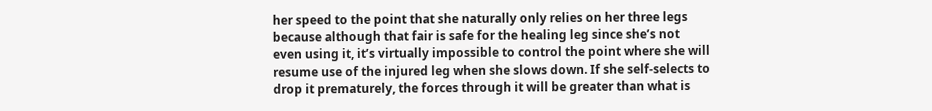her speed to the point that she naturally only relies on her three legs because although that fair is safe for the healing leg since she’s not even using it, it’s virtually impossible to control the point where she will resume use of the injured leg when she slows down. If she self-selects to drop it prematurely, the forces through it will be greater than what is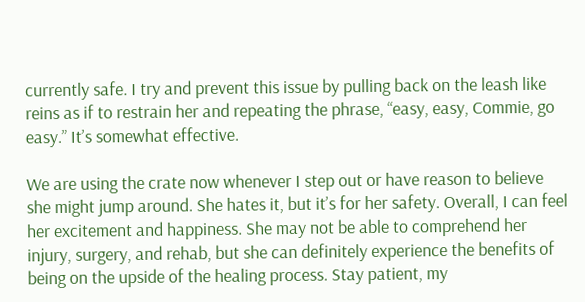currently safe. I try and prevent this issue by pulling back on the leash like reins as if to restrain her and repeating the phrase, “easy, easy, Commie, go easy.” It’s somewhat effective.

We are using the crate now whenever I step out or have reason to believe she might jump around. She hates it, but it’s for her safety. Overall, I can feel her excitement and happiness. She may not be able to comprehend her injury, surgery, and rehab, but she can definitely experience the benefits of being on the upside of the healing process. Stay patient, my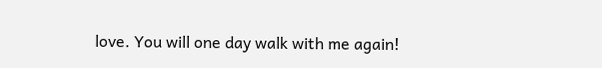love. You will one day walk with me again!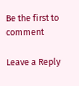Be the first to comment

Leave a Reply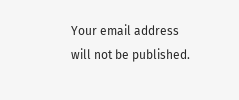Your email address will not be published.